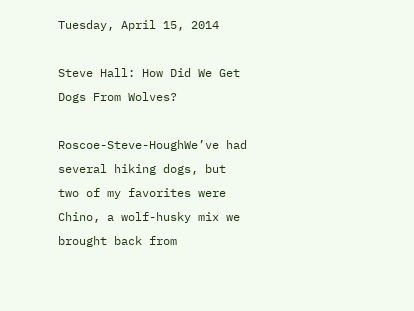Tuesday, April 15, 2014

Steve Hall: How Did We Get Dogs From Wolves?

Roscoe-Steve-HoughWe’ve had several hiking dogs, but two of my favorites were Chino, a wolf-husky mix we brought back from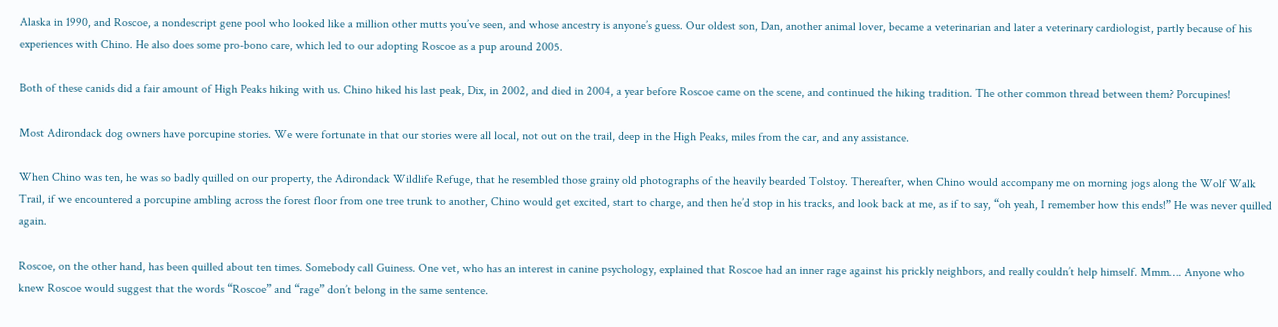Alaska in 1990, and Roscoe, a nondescript gene pool who looked like a million other mutts you’ve seen, and whose ancestry is anyone’s guess. Our oldest son, Dan, another animal lover, became a veterinarian and later a veterinary cardiologist, partly because of his experiences with Chino. He also does some pro-bono care, which led to our adopting Roscoe as a pup around 2005.

Both of these canids did a fair amount of High Peaks hiking with us. Chino hiked his last peak, Dix, in 2002, and died in 2004, a year before Roscoe came on the scene, and continued the hiking tradition. The other common thread between them? Porcupines!

Most Adirondack dog owners have porcupine stories. We were fortunate in that our stories were all local, not out on the trail, deep in the High Peaks, miles from the car, and any assistance.

When Chino was ten, he was so badly quilled on our property, the Adirondack Wildlife Refuge, that he resembled those grainy old photographs of the heavily bearded Tolstoy. Thereafter, when Chino would accompany me on morning jogs along the Wolf Walk Trail, if we encountered a porcupine ambling across the forest floor from one tree trunk to another, Chino would get excited, start to charge, and then he’d stop in his tracks, and look back at me, as if to say, “oh yeah, I remember how this ends!” He was never quilled again.

Roscoe, on the other hand, has been quilled about ten times. Somebody call Guiness. One vet, who has an interest in canine psychology, explained that Roscoe had an inner rage against his prickly neighbors, and really couldn’t help himself. Mmm…. Anyone who knew Roscoe would suggest that the words “Roscoe” and “rage” don’t belong in the same sentence.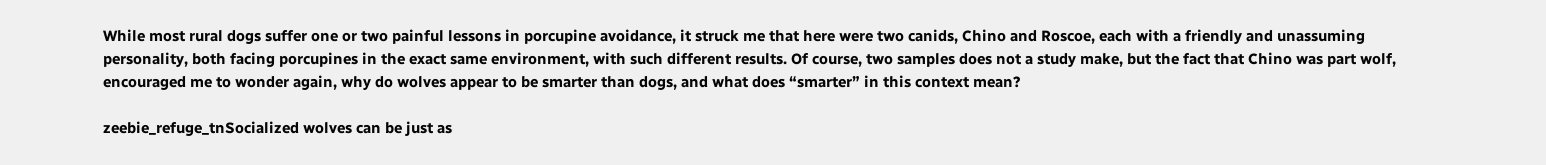While most rural dogs suffer one or two painful lessons in porcupine avoidance, it struck me that here were two canids, Chino and Roscoe, each with a friendly and unassuming personality, both facing porcupines in the exact same environment, with such different results. Of course, two samples does not a study make, but the fact that Chino was part wolf, encouraged me to wonder again, why do wolves appear to be smarter than dogs, and what does “smarter” in this context mean?

zeebie_refuge_tnSocialized wolves can be just as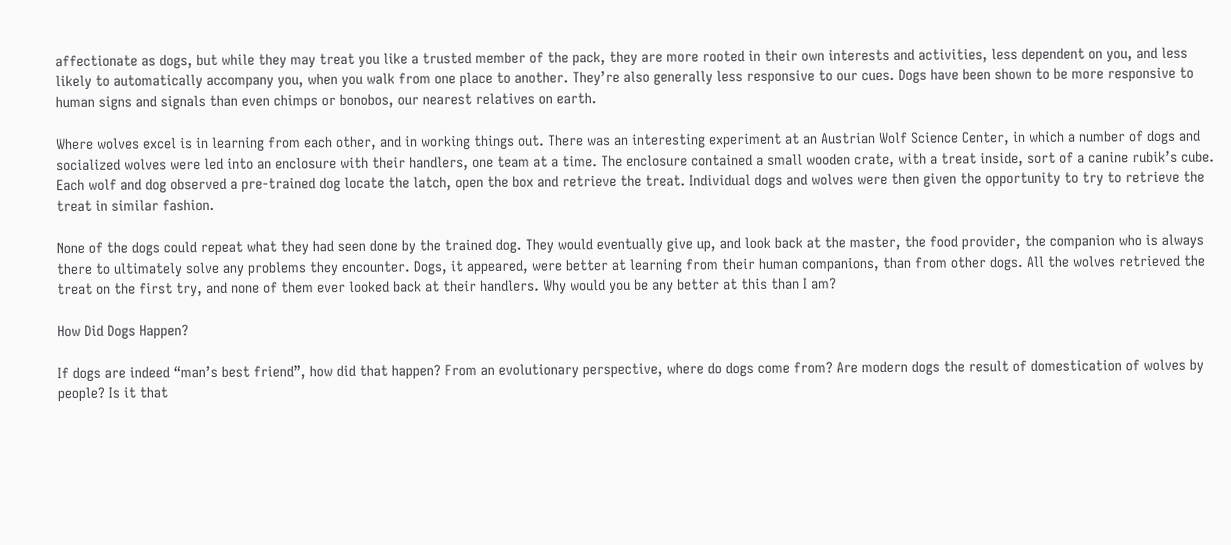affectionate as dogs, but while they may treat you like a trusted member of the pack, they are more rooted in their own interests and activities, less dependent on you, and less likely to automatically accompany you, when you walk from one place to another. They’re also generally less responsive to our cues. Dogs have been shown to be more responsive to human signs and signals than even chimps or bonobos, our nearest relatives on earth.

Where wolves excel is in learning from each other, and in working things out. There was an interesting experiment at an Austrian Wolf Science Center, in which a number of dogs and socialized wolves were led into an enclosure with their handlers, one team at a time. The enclosure contained a small wooden crate, with a treat inside, sort of a canine rubik’s cube. Each wolf and dog observed a pre-trained dog locate the latch, open the box and retrieve the treat. Individual dogs and wolves were then given the opportunity to try to retrieve the treat in similar fashion.

None of the dogs could repeat what they had seen done by the trained dog. They would eventually give up, and look back at the master, the food provider, the companion who is always there to ultimately solve any problems they encounter. Dogs, it appeared, were better at learning from their human companions, than from other dogs. All the wolves retrieved the treat on the first try, and none of them ever looked back at their handlers. Why would you be any better at this than I am?

How Did Dogs Happen?

If dogs are indeed “man’s best friend”, how did that happen? From an evolutionary perspective, where do dogs come from? Are modern dogs the result of domestication of wolves by people? Is it that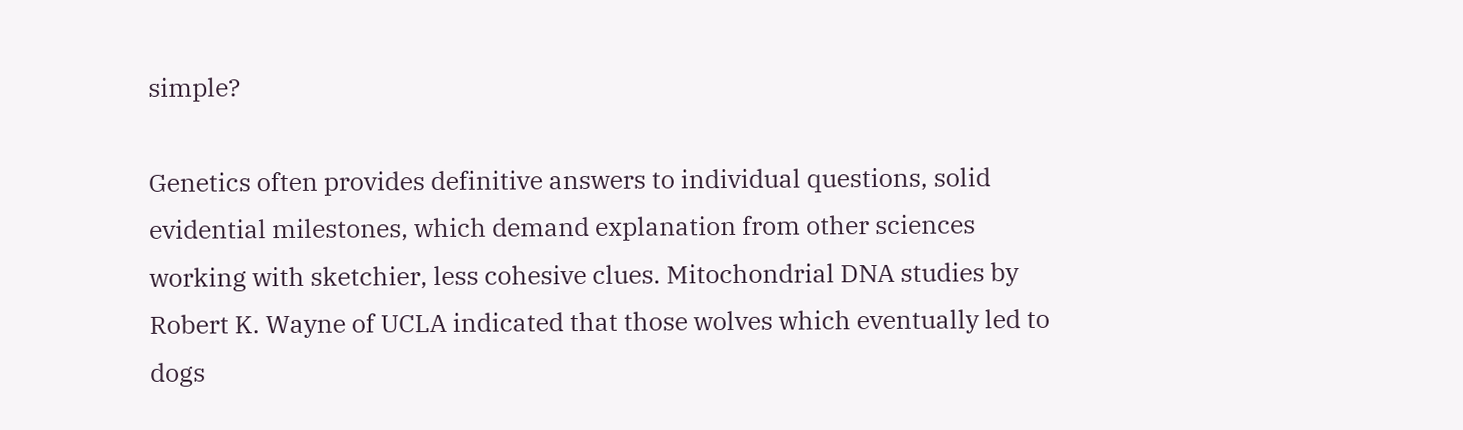simple?

Genetics often provides definitive answers to individual questions, solid evidential milestones, which demand explanation from other sciences working with sketchier, less cohesive clues. Mitochondrial DNA studies by Robert K. Wayne of UCLA indicated that those wolves which eventually led to dogs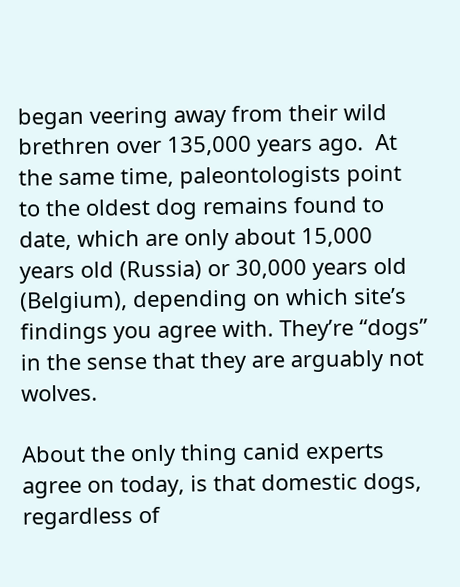began veering away from their wild brethren over 135,000 years ago.  At the same time, paleontologists point to the oldest dog remains found to date, which are only about 15,000 years old (Russia) or 30,000 years old (Belgium), depending on which site’s findings you agree with. They’re “dogs” in the sense that they are arguably not wolves.

About the only thing canid experts agree on today, is that domestic dogs, regardless of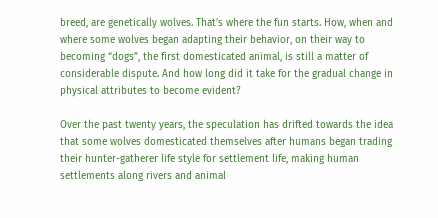breed, are genetically wolves. That’s where the fun starts. How, when and where some wolves began adapting their behavior, on their way to becoming “dogs”, the first domesticated animal, is still a matter of considerable dispute. And how long did it take for the gradual change in physical attributes to become evident?

Over the past twenty years, the speculation has drifted towards the idea that some wolves domesticated themselves after humans began trading their hunter-gatherer life style for settlement life, making human settlements along rivers and animal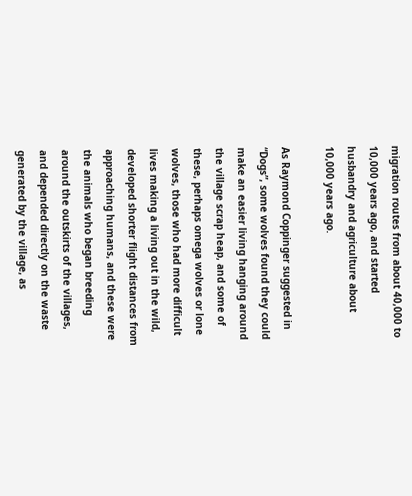migration routes from about 40,000 to 10,000 years ago, and started husbandry and agriculture about 10,000 years ago.

As Raymond Coppinger suggested in “Dogs”, some wolves found they could make an easier living hanging around the village scrap heap, and some of these, perhaps omega wolves or lone wolves, those who had more difficult lives making a living out in the wild, developed shorter flight distances from approaching humans, and these were the animals who began breeding around the outskirts of the villages, and depended directly on the waste generated by the village, as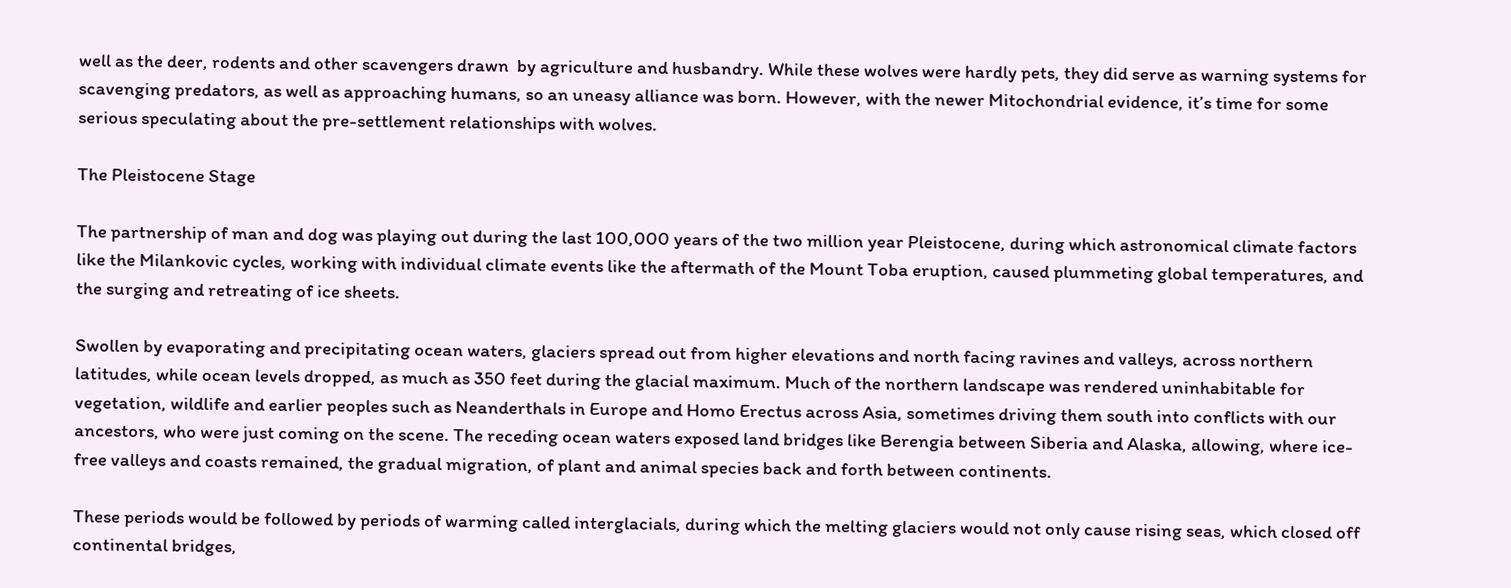well as the deer, rodents and other scavengers drawn  by agriculture and husbandry. While these wolves were hardly pets, they did serve as warning systems for scavenging predators, as well as approaching humans, so an uneasy alliance was born. However, with the newer Mitochondrial evidence, it’s time for some serious speculating about the pre-settlement relationships with wolves.

The Pleistocene Stage

The partnership of man and dog was playing out during the last 100,000 years of the two million year Pleistocene, during which astronomical climate factors like the Milankovic cycles, working with individual climate events like the aftermath of the Mount Toba eruption, caused plummeting global temperatures, and the surging and retreating of ice sheets.

Swollen by evaporating and precipitating ocean waters, glaciers spread out from higher elevations and north facing ravines and valleys, across northern latitudes, while ocean levels dropped, as much as 350 feet during the glacial maximum. Much of the northern landscape was rendered uninhabitable for vegetation, wildlife and earlier peoples such as Neanderthals in Europe and Homo Erectus across Asia, sometimes driving them south into conflicts with our ancestors, who were just coming on the scene. The receding ocean waters exposed land bridges like Berengia between Siberia and Alaska, allowing, where ice-free valleys and coasts remained, the gradual migration, of plant and animal species back and forth between continents.

These periods would be followed by periods of warming called interglacials, during which the melting glaciers would not only cause rising seas, which closed off continental bridges,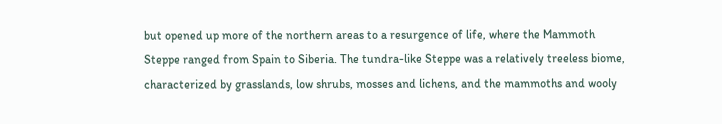but opened up more of the northern areas to a resurgence of life, where the Mammoth Steppe ranged from Spain to Siberia. The tundra-like Steppe was a relatively treeless biome, characterized by grasslands, low shrubs, mosses and lichens, and the mammoths and wooly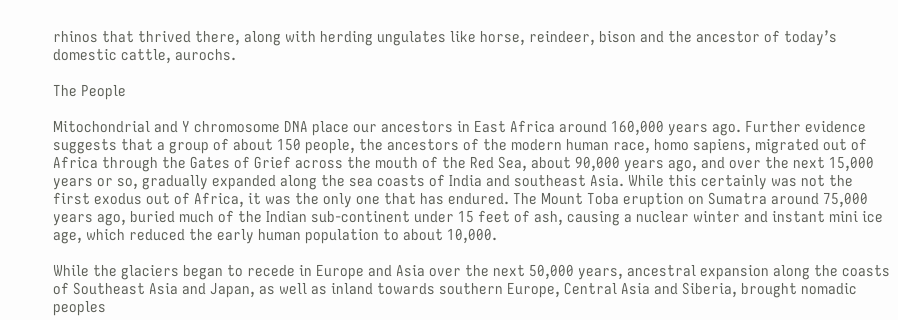rhinos that thrived there, along with herding ungulates like horse, reindeer, bison and the ancestor of today’s domestic cattle, aurochs.

The People

Mitochondrial and Y chromosome DNA place our ancestors in East Africa around 160,000 years ago. Further evidence suggests that a group of about 150 people, the ancestors of the modern human race, homo sapiens, migrated out of Africa through the Gates of Grief across the mouth of the Red Sea, about 90,000 years ago, and over the next 15,000 years or so, gradually expanded along the sea coasts of India and southeast Asia. While this certainly was not the first exodus out of Africa, it was the only one that has endured. The Mount Toba eruption on Sumatra around 75,000 years ago, buried much of the Indian sub-continent under 15 feet of ash, causing a nuclear winter and instant mini ice age, which reduced the early human population to about 10,000.

While the glaciers began to recede in Europe and Asia over the next 50,000 years, ancestral expansion along the coasts of Southeast Asia and Japan, as well as inland towards southern Europe, Central Asia and Siberia, brought nomadic peoples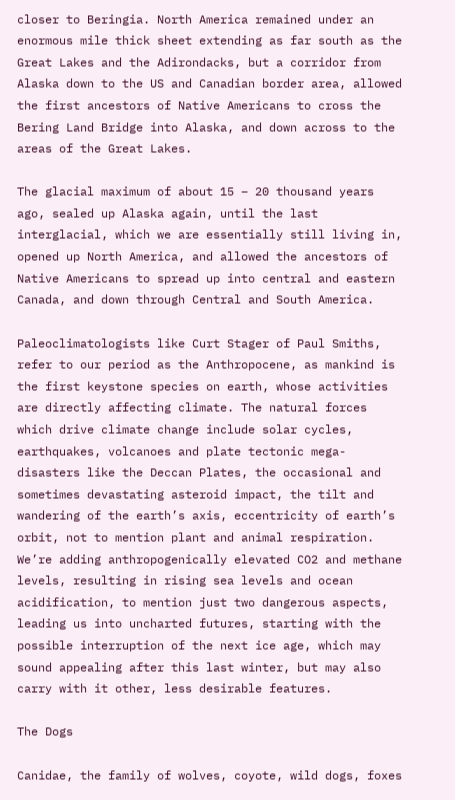closer to Beringia. North America remained under an enormous mile thick sheet extending as far south as the Great Lakes and the Adirondacks, but a corridor from Alaska down to the US and Canadian border area, allowed the first ancestors of Native Americans to cross the Bering Land Bridge into Alaska, and down across to the areas of the Great Lakes.

The glacial maximum of about 15 – 20 thousand years ago, sealed up Alaska again, until the last interglacial, which we are essentially still living in, opened up North America, and allowed the ancestors of Native Americans to spread up into central and eastern Canada, and down through Central and South America.

Paleoclimatologists like Curt Stager of Paul Smiths, refer to our period as the Anthropocene, as mankind is the first keystone species on earth, whose activities are directly affecting climate. The natural forces which drive climate change include solar cycles, earthquakes, volcanoes and plate tectonic mega-disasters like the Deccan Plates, the occasional and sometimes devastating asteroid impact, the tilt and wandering of the earth’s axis, eccentricity of earth’s orbit, not to mention plant and animal respiration. We’re adding anthropogenically elevated CO2 and methane levels, resulting in rising sea levels and ocean acidification, to mention just two dangerous aspects, leading us into uncharted futures, starting with the possible interruption of the next ice age, which may sound appealing after this last winter, but may also carry with it other, less desirable features.

The Dogs

Canidae, the family of wolves, coyote, wild dogs, foxes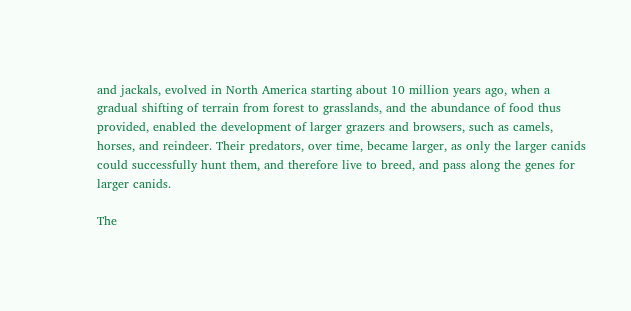and jackals, evolved in North America starting about 10 million years ago, when a gradual shifting of terrain from forest to grasslands, and the abundance of food thus provided, enabled the development of larger grazers and browsers, such as camels, horses, and reindeer. Their predators, over time, became larger, as only the larger canids could successfully hunt them, and therefore live to breed, and pass along the genes for larger canids.

The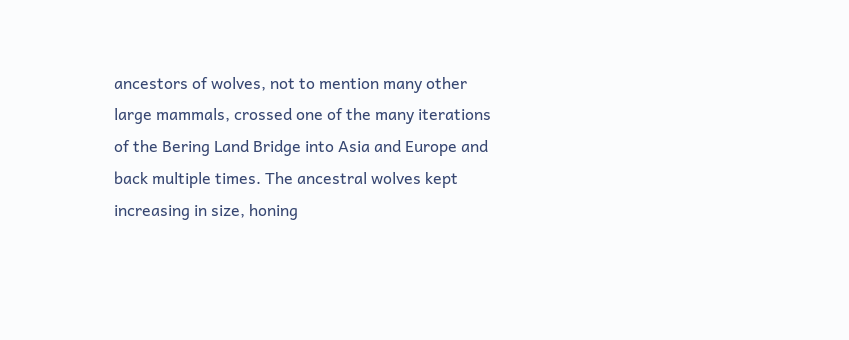ancestors of wolves, not to mention many other large mammals, crossed one of the many iterations of the Bering Land Bridge into Asia and Europe and back multiple times. The ancestral wolves kept increasing in size, honing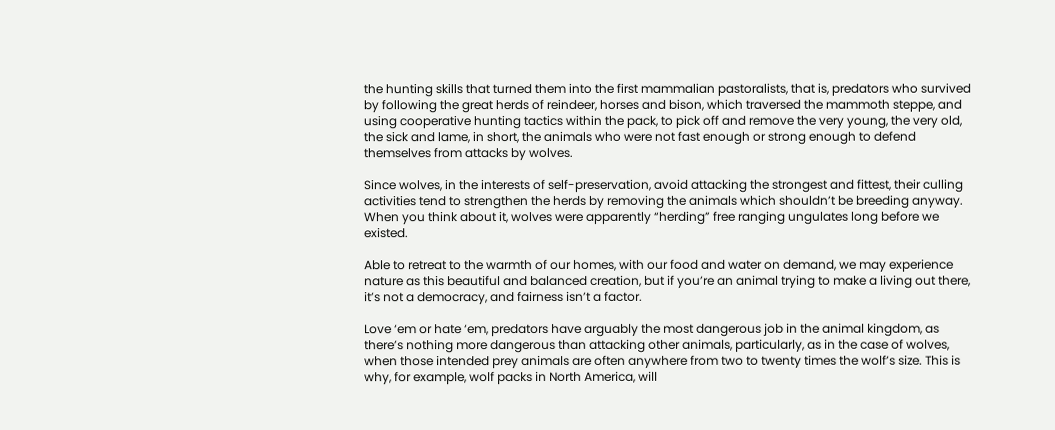the hunting skills that turned them into the first mammalian pastoralists, that is, predators who survived by following the great herds of reindeer, horses and bison, which traversed the mammoth steppe, and using cooperative hunting tactics within the pack, to pick off and remove the very young, the very old, the sick and lame, in short, the animals who were not fast enough or strong enough to defend themselves from attacks by wolves.

Since wolves, in the interests of self-preservation, avoid attacking the strongest and fittest, their culling activities tend to strengthen the herds by removing the animals which shouldn’t be breeding anyway. When you think about it, wolves were apparently “herding” free ranging ungulates long before we existed.

Able to retreat to the warmth of our homes, with our food and water on demand, we may experience nature as this beautiful and balanced creation, but if you’re an animal trying to make a living out there, it’s not a democracy, and fairness isn’t a factor.

Love ‘em or hate ‘em, predators have arguably the most dangerous job in the animal kingdom, as there’s nothing more dangerous than attacking other animals, particularly, as in the case of wolves, when those intended prey animals are often anywhere from two to twenty times the wolf’s size. This is why, for example, wolf packs in North America, will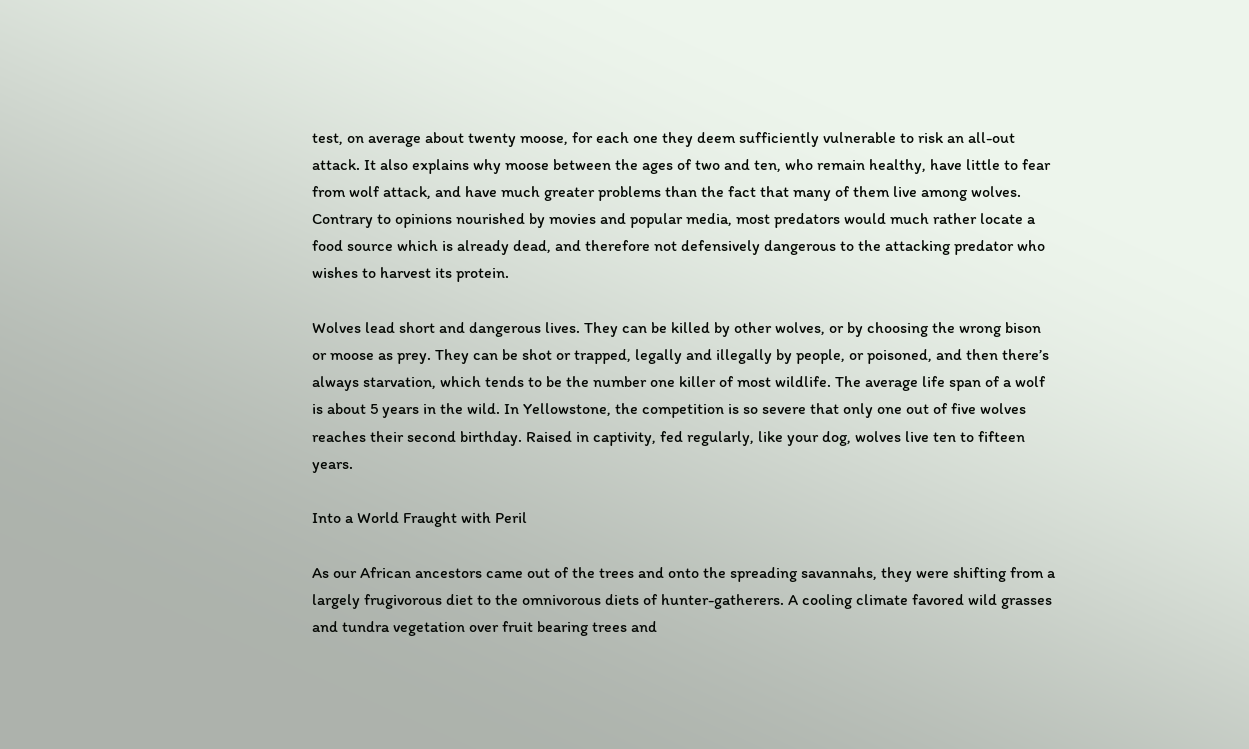test, on average about twenty moose, for each one they deem sufficiently vulnerable to risk an all-out attack. It also explains why moose between the ages of two and ten, who remain healthy, have little to fear from wolf attack, and have much greater problems than the fact that many of them live among wolves. Contrary to opinions nourished by movies and popular media, most predators would much rather locate a food source which is already dead, and therefore not defensively dangerous to the attacking predator who wishes to harvest its protein.

Wolves lead short and dangerous lives. They can be killed by other wolves, or by choosing the wrong bison or moose as prey. They can be shot or trapped, legally and illegally by people, or poisoned, and then there’s always starvation, which tends to be the number one killer of most wildlife. The average life span of a wolf is about 5 years in the wild. In Yellowstone, the competition is so severe that only one out of five wolves reaches their second birthday. Raised in captivity, fed regularly, like your dog, wolves live ten to fifteen years.

Into a World Fraught with Peril

As our African ancestors came out of the trees and onto the spreading savannahs, they were shifting from a largely frugivorous diet to the omnivorous diets of hunter-gatherers. A cooling climate favored wild grasses and tundra vegetation over fruit bearing trees and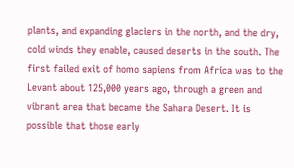plants, and expanding glaciers in the north, and the dry, cold winds they enable, caused deserts in the south. The first failed exit of homo sapiens from Africa was to the Levant about 125,000 years ago, through a green and vibrant area that became the Sahara Desert. It is possible that those early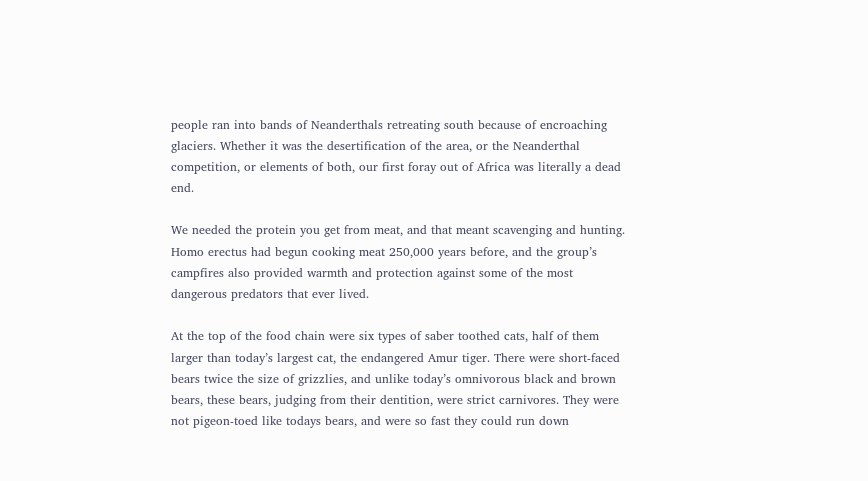people ran into bands of Neanderthals retreating south because of encroaching glaciers. Whether it was the desertification of the area, or the Neanderthal competition, or elements of both, our first foray out of Africa was literally a dead end.

We needed the protein you get from meat, and that meant scavenging and hunting. Homo erectus had begun cooking meat 250,000 years before, and the group’s campfires also provided warmth and protection against some of the most dangerous predators that ever lived.

At the top of the food chain were six types of saber toothed cats, half of them larger than today’s largest cat, the endangered Amur tiger. There were short-faced bears twice the size of grizzlies, and unlike today’s omnivorous black and brown bears, these bears, judging from their dentition, were strict carnivores. They were not pigeon-toed like todays bears, and were so fast they could run down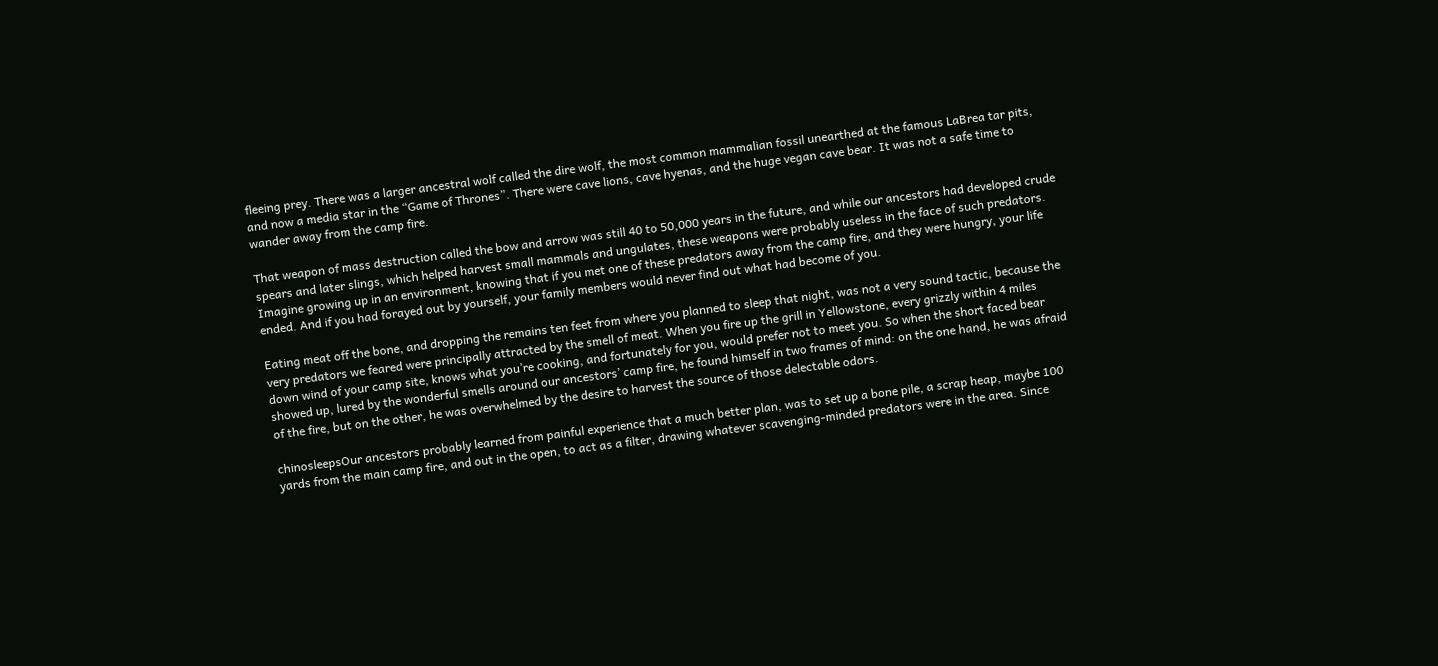fleeing prey. There was a larger ancestral wolf called the dire wolf, the most common mammalian fossil unearthed at the famous LaBrea tar pits, and now a media star in the “Game of Thrones”. There were cave lions, cave hyenas, and the huge vegan cave bear. It was not a safe time to wander away from the camp fire.

That weapon of mass destruction called the bow and arrow was still 40 to 50,000 years in the future, and while our ancestors had developed crude spears and later slings, which helped harvest small mammals and ungulates, these weapons were probably useless in the face of such predators. Imagine growing up in an environment, knowing that if you met one of these predators away from the camp fire, and they were hungry, your life ended. And if you had forayed out by yourself, your family members would never find out what had become of you.

Eating meat off the bone, and dropping the remains ten feet from where you planned to sleep that night, was not a very sound tactic, because the very predators we feared were principally attracted by the smell of meat. When you fire up the grill in Yellowstone, every grizzly within 4 miles down wind of your camp site, knows what you’re cooking, and fortunately for you, would prefer not to meet you. So when the short faced bear showed up, lured by the wonderful smells around our ancestors’ camp fire, he found himself in two frames of mind: on the one hand, he was afraid of the fire, but on the other, he was overwhelmed by the desire to harvest the source of those delectable odors.

chinosleepsOur ancestors probably learned from painful experience that a much better plan, was to set up a bone pile, a scrap heap, maybe 100 yards from the main camp fire, and out in the open, to act as a filter, drawing whatever scavenging-minded predators were in the area. Since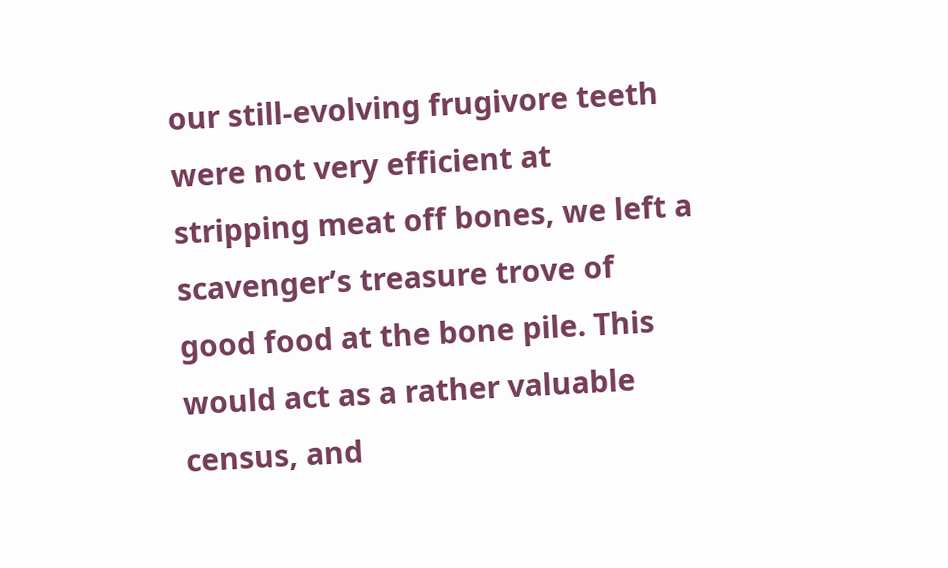our still-evolving frugivore teeth were not very efficient at stripping meat off bones, we left a scavenger’s treasure trove of good food at the bone pile. This would act as a rather valuable census, and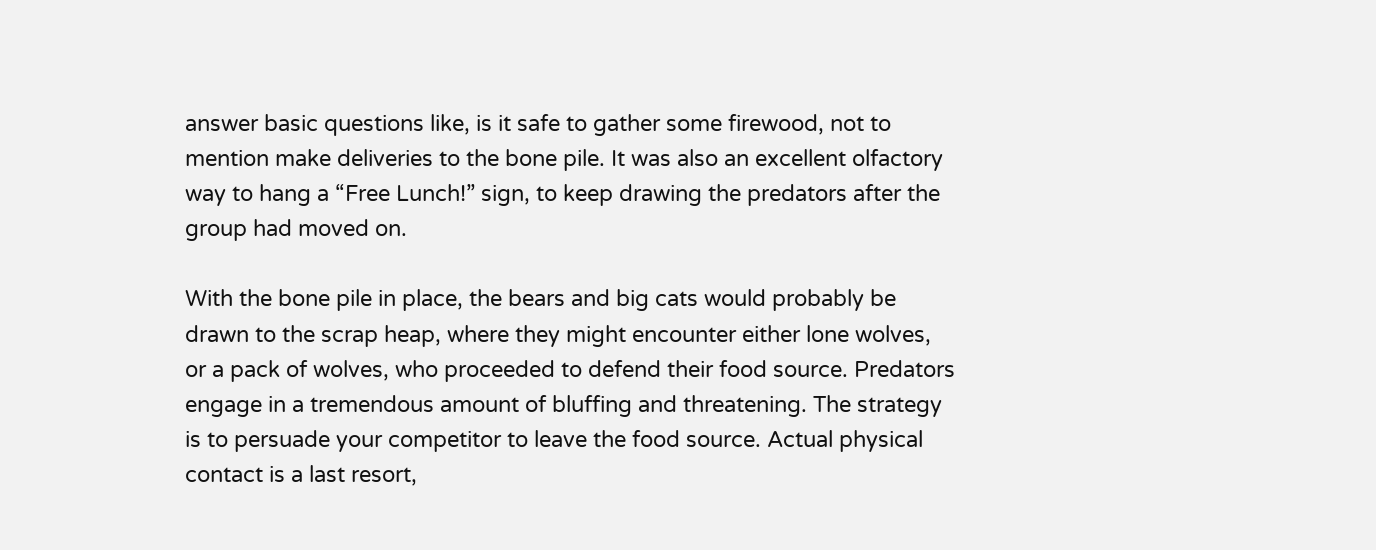answer basic questions like, is it safe to gather some firewood, not to mention make deliveries to the bone pile. It was also an excellent olfactory way to hang a “Free Lunch!” sign, to keep drawing the predators after the group had moved on.

With the bone pile in place, the bears and big cats would probably be drawn to the scrap heap, where they might encounter either lone wolves, or a pack of wolves, who proceeded to defend their food source. Predators engage in a tremendous amount of bluffing and threatening. The strategy is to persuade your competitor to leave the food source. Actual physical contact is a last resort,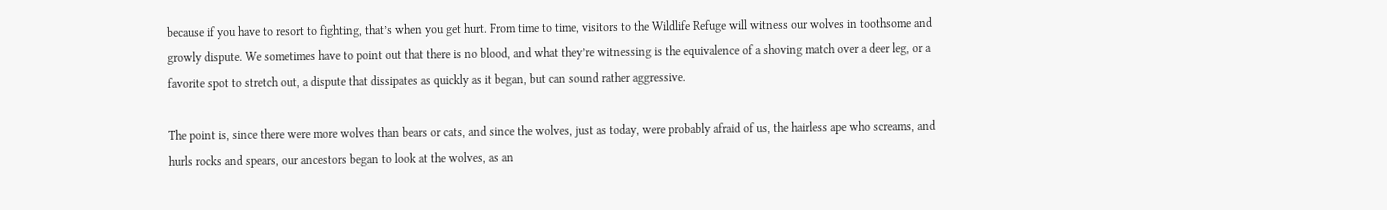because if you have to resort to fighting, that’s when you get hurt. From time to time, visitors to the Wildlife Refuge will witness our wolves in toothsome and growly dispute. We sometimes have to point out that there is no blood, and what they’re witnessing is the equivalence of a shoving match over a deer leg, or a favorite spot to stretch out, a dispute that dissipates as quickly as it began, but can sound rather aggressive.

The point is, since there were more wolves than bears or cats, and since the wolves, just as today, were probably afraid of us, the hairless ape who screams, and hurls rocks and spears, our ancestors began to look at the wolves, as an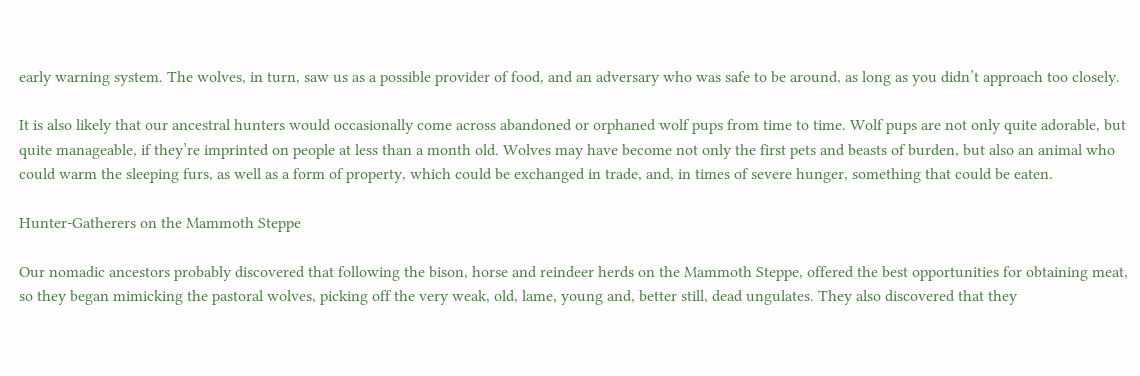early warning system. The wolves, in turn, saw us as a possible provider of food, and an adversary who was safe to be around, as long as you didn’t approach too closely.

It is also likely that our ancestral hunters would occasionally come across abandoned or orphaned wolf pups from time to time. Wolf pups are not only quite adorable, but quite manageable, if they’re imprinted on people at less than a month old. Wolves may have become not only the first pets and beasts of burden, but also an animal who could warm the sleeping furs, as well as a form of property, which could be exchanged in trade, and, in times of severe hunger, something that could be eaten.

Hunter-Gatherers on the Mammoth Steppe

Our nomadic ancestors probably discovered that following the bison, horse and reindeer herds on the Mammoth Steppe, offered the best opportunities for obtaining meat, so they began mimicking the pastoral wolves, picking off the very weak, old, lame, young and, better still, dead ungulates. They also discovered that they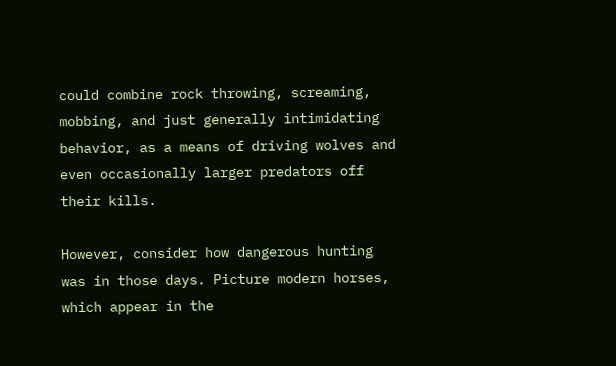could combine rock throwing, screaming, mobbing, and just generally intimidating behavior, as a means of driving wolves and even occasionally larger predators off their kills.

However, consider how dangerous hunting was in those days. Picture modern horses, which appear in the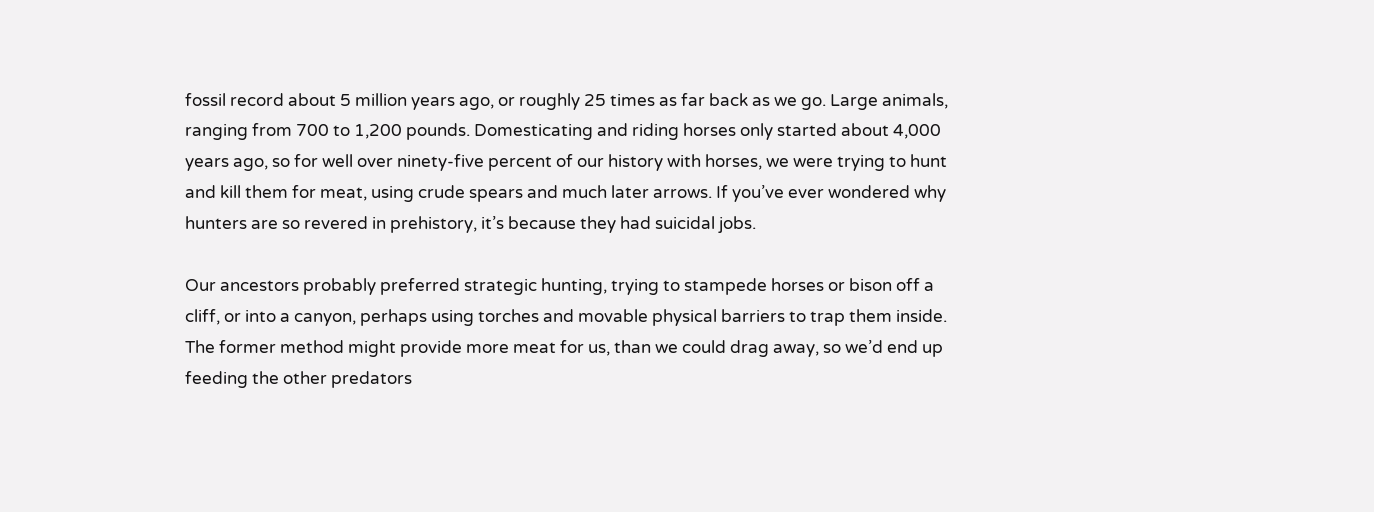fossil record about 5 million years ago, or roughly 25 times as far back as we go. Large animals, ranging from 700 to 1,200 pounds. Domesticating and riding horses only started about 4,000 years ago, so for well over ninety-five percent of our history with horses, we were trying to hunt and kill them for meat, using crude spears and much later arrows. If you’ve ever wondered why hunters are so revered in prehistory, it’s because they had suicidal jobs.

Our ancestors probably preferred strategic hunting, trying to stampede horses or bison off a cliff, or into a canyon, perhaps using torches and movable physical barriers to trap them inside. The former method might provide more meat for us, than we could drag away, so we’d end up feeding the other predators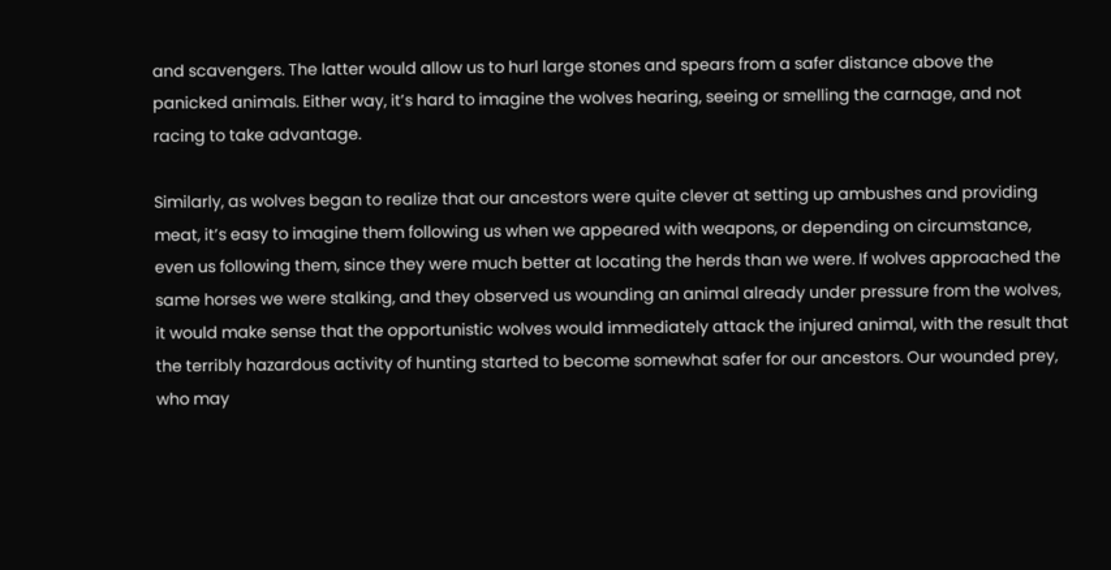and scavengers. The latter would allow us to hurl large stones and spears from a safer distance above the panicked animals. Either way, it’s hard to imagine the wolves hearing, seeing or smelling the carnage, and not racing to take advantage.

Similarly, as wolves began to realize that our ancestors were quite clever at setting up ambushes and providing meat, it’s easy to imagine them following us when we appeared with weapons, or depending on circumstance, even us following them, since they were much better at locating the herds than we were. If wolves approached the same horses we were stalking, and they observed us wounding an animal already under pressure from the wolves, it would make sense that the opportunistic wolves would immediately attack the injured animal, with the result that the terribly hazardous activity of hunting started to become somewhat safer for our ancestors. Our wounded prey, who may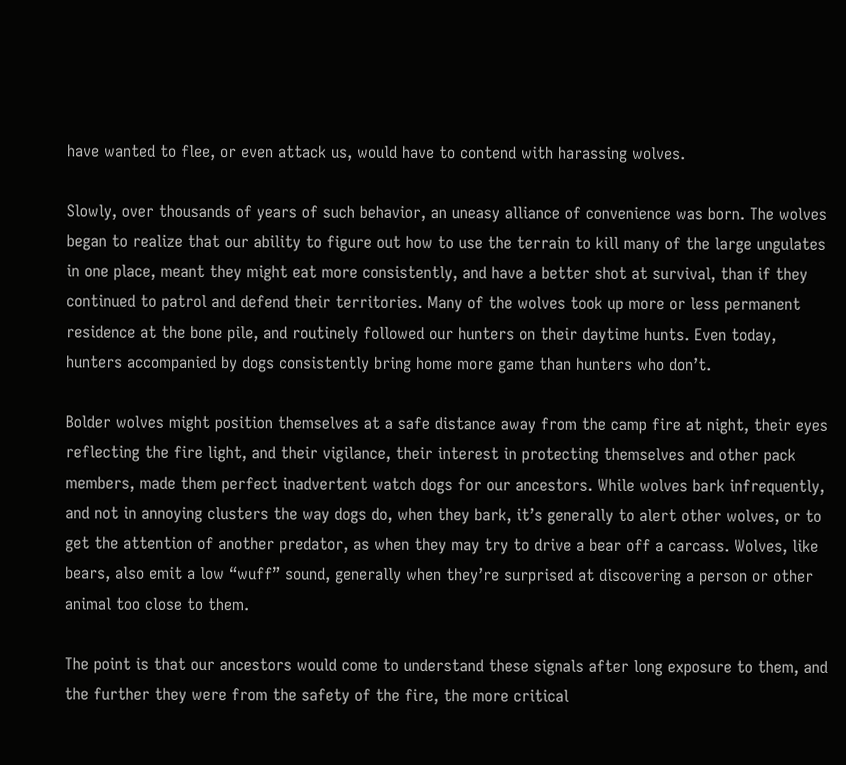have wanted to flee, or even attack us, would have to contend with harassing wolves.

Slowly, over thousands of years of such behavior, an uneasy alliance of convenience was born. The wolves began to realize that our ability to figure out how to use the terrain to kill many of the large ungulates in one place, meant they might eat more consistently, and have a better shot at survival, than if they continued to patrol and defend their territories. Many of the wolves took up more or less permanent residence at the bone pile, and routinely followed our hunters on their daytime hunts. Even today, hunters accompanied by dogs consistently bring home more game than hunters who don’t.

Bolder wolves might position themselves at a safe distance away from the camp fire at night, their eyes reflecting the fire light, and their vigilance, their interest in protecting themselves and other pack members, made them perfect inadvertent watch dogs for our ancestors. While wolves bark infrequently, and not in annoying clusters the way dogs do, when they bark, it’s generally to alert other wolves, or to get the attention of another predator, as when they may try to drive a bear off a carcass. Wolves, like bears, also emit a low “wuff” sound, generally when they’re surprised at discovering a person or other animal too close to them.

The point is that our ancestors would come to understand these signals after long exposure to them, and the further they were from the safety of the fire, the more critical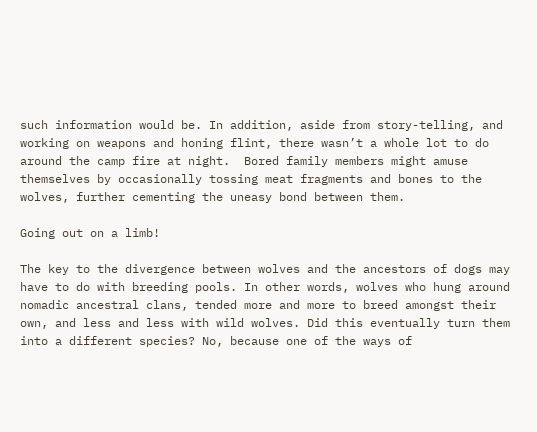such information would be. In addition, aside from story-telling, and working on weapons and honing flint, there wasn’t a whole lot to do around the camp fire at night.  Bored family members might amuse themselves by occasionally tossing meat fragments and bones to the wolves, further cementing the uneasy bond between them.

Going out on a limb!

The key to the divergence between wolves and the ancestors of dogs may have to do with breeding pools. In other words, wolves who hung around nomadic ancestral clans, tended more and more to breed amongst their own, and less and less with wild wolves. Did this eventually turn them into a different species? No, because one of the ways of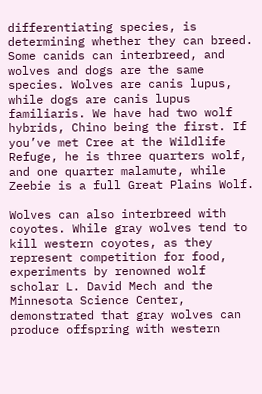differentiating species, is determining whether they can breed. Some canids can interbreed, and wolves and dogs are the same species. Wolves are canis lupus, while dogs are canis lupus familiaris. We have had two wolf hybrids, Chino being the first. If you’ve met Cree at the Wildlife Refuge, he is three quarters wolf, and one quarter malamute, while Zeebie is a full Great Plains Wolf.

Wolves can also interbreed with coyotes. While gray wolves tend to kill western coyotes, as they represent competition for food, experiments by renowned wolf scholar L. David Mech and the Minnesota Science Center, demonstrated that gray wolves can produce offspring with western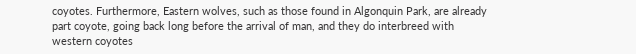coyotes. Furthermore, Eastern wolves, such as those found in Algonquin Park, are already part coyote, going back long before the arrival of man, and they do interbreed with western coyotes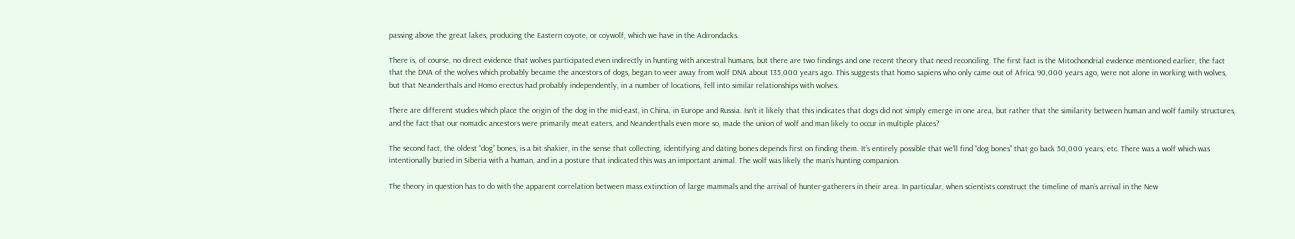passing above the great lakes, producing the Eastern coyote, or coywolf, which we have in the Adirondacks.

There is, of course, no direct evidence that wolves participated even indirectly in hunting with ancestral humans, but there are two findings and one recent theory that need reconciling. The first fact is the Mitochondrial evidence mentioned earlier, the fact that the DNA of the wolves which probably became the ancestors of dogs, began to veer away from wolf DNA about 135,000 years ago. This suggests that homo sapiens who only came out of Africa 90,000 years ago, were not alone in working with wolves, but that Neanderthals and Homo erectus had probably independently, in a number of locations, fell into similar relationships with wolves.

There are different studies which place the origin of the dog in the mid-east, in China, in Europe and Russia. Isn’t it likely that this indicates that dogs did not simply emerge in one area, but rather that the similarity between human and wolf family structures, and the fact that our nomadic ancestors were primarily meat eaters, and Neanderthals even more so, made the union of wolf and man likely to occur in multiple places?

The second fact, the oldest “dog” bones, is a bit shakier, in the sense that collecting, identifying and dating bones depends first on finding them. It’s entirely possible that we’ll find “dog bones” that go back 50,000 years, etc. There was a wolf which was intentionally buried in Siberia with a human, and in a posture that indicated this was an important animal. The wolf was likely the man’s hunting companion.

The theory in question has to do with the apparent correlation between mass extinction of large mammals and the arrival of hunter-gatherers in their area. In particular, when scientists construct the timeline of man’s arrival in the New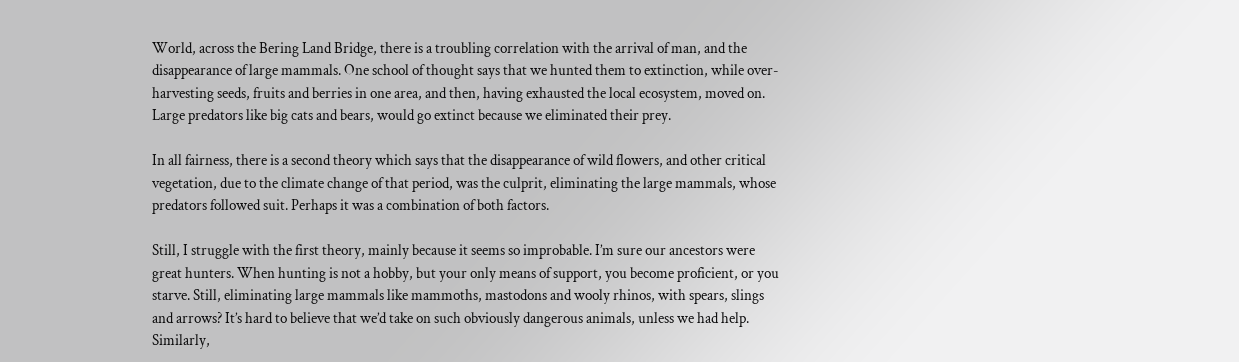World, across the Bering Land Bridge, there is a troubling correlation with the arrival of man, and the disappearance of large mammals. One school of thought says that we hunted them to extinction, while over-harvesting seeds, fruits and berries in one area, and then, having exhausted the local ecosystem, moved on. Large predators like big cats and bears, would go extinct because we eliminated their prey.

In all fairness, there is a second theory which says that the disappearance of wild flowers, and other critical vegetation, due to the climate change of that period, was the culprit, eliminating the large mammals, whose predators followed suit. Perhaps it was a combination of both factors.

Still, I struggle with the first theory, mainly because it seems so improbable. I’m sure our ancestors were great hunters. When hunting is not a hobby, but your only means of support, you become proficient, or you starve. Still, eliminating large mammals like mammoths, mastodons and wooly rhinos, with spears, slings and arrows? It’s hard to believe that we’d take on such obviously dangerous animals, unless we had help. Similarly,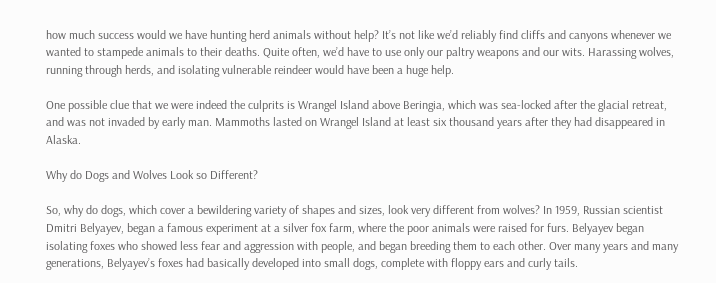how much success would we have hunting herd animals without help? It’s not like we’d reliably find cliffs and canyons whenever we wanted to stampede animals to their deaths. Quite often, we’d have to use only our paltry weapons and our wits. Harassing wolves, running through herds, and isolating vulnerable reindeer would have been a huge help.

One possible clue that we were indeed the culprits is Wrangel Island above Beringia, which was sea-locked after the glacial retreat, and was not invaded by early man. Mammoths lasted on Wrangel Island at least six thousand years after they had disappeared in Alaska.

Why do Dogs and Wolves Look so Different?

So, why do dogs, which cover a bewildering variety of shapes and sizes, look very different from wolves? In 1959, Russian scientist Dmitri Belyayev, began a famous experiment at a silver fox farm, where the poor animals were raised for furs. Belyayev began isolating foxes who showed less fear and aggression with people, and began breeding them to each other. Over many years and many generations, Belyayev’s foxes had basically developed into small dogs, complete with floppy ears and curly tails.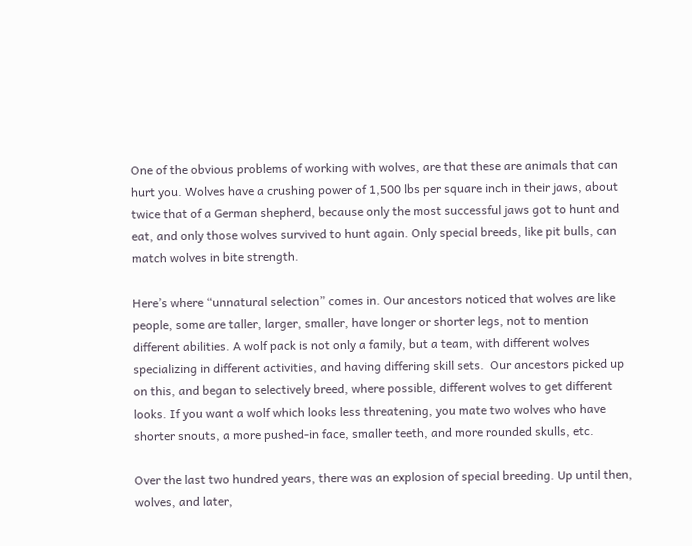One of the obvious problems of working with wolves, are that these are animals that can hurt you. Wolves have a crushing power of 1,500 lbs per square inch in their jaws, about twice that of a German shepherd, because only the most successful jaws got to hunt and eat, and only those wolves survived to hunt again. Only special breeds, like pit bulls, can match wolves in bite strength.

Here’s where “unnatural selection” comes in. Our ancestors noticed that wolves are like people, some are taller, larger, smaller, have longer or shorter legs, not to mention different abilities. A wolf pack is not only a family, but a team, with different wolves specializing in different activities, and having differing skill sets.  Our ancestors picked up on this, and began to selectively breed, where possible, different wolves to get different looks. If you want a wolf which looks less threatening, you mate two wolves who have shorter snouts, a more pushed-in face, smaller teeth, and more rounded skulls, etc.

Over the last two hundred years, there was an explosion of special breeding. Up until then, wolves, and later,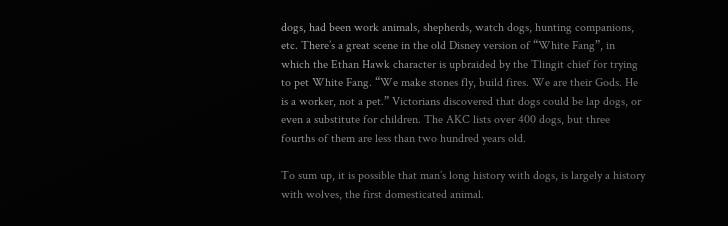dogs, had been work animals, shepherds, watch dogs, hunting companions, etc. There’s a great scene in the old Disney version of “White Fang”, in which the Ethan Hawk character is upbraided by the Tlingit chief for trying to pet White Fang. “We make stones fly, build fires. We are their Gods. He is a worker, not a pet.” Victorians discovered that dogs could be lap dogs, or even a substitute for children. The AKC lists over 400 dogs, but three fourths of them are less than two hundred years old.

To sum up, it is possible that man’s long history with dogs, is largely a history with wolves, the first domesticated animal.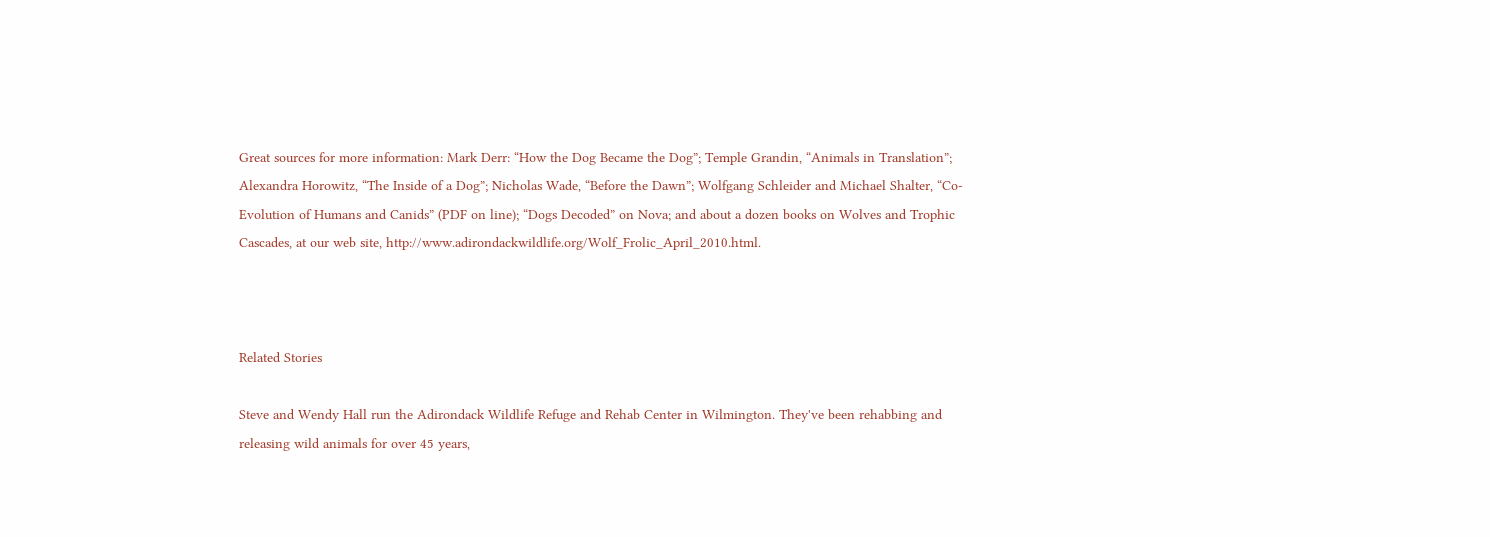Great sources for more information: Mark Derr: “How the Dog Became the Dog”; Temple Grandin, “Animals in Translation”; Alexandra Horowitz, “The Inside of a Dog”; Nicholas Wade, “Before the Dawn”; Wolfgang Schleider and Michael Shalter, “Co-Evolution of Humans and Canids” (PDF on line); “Dogs Decoded” on Nova; and about a dozen books on Wolves and Trophic Cascades, at our web site, http://www.adirondackwildlife.org/Wolf_Frolic_April_2010.html.



Related Stories

Steve and Wendy Hall run the Adirondack Wildlife Refuge and Rehab Center in Wilmington. They've been rehabbing and releasing wild animals for over 45 years,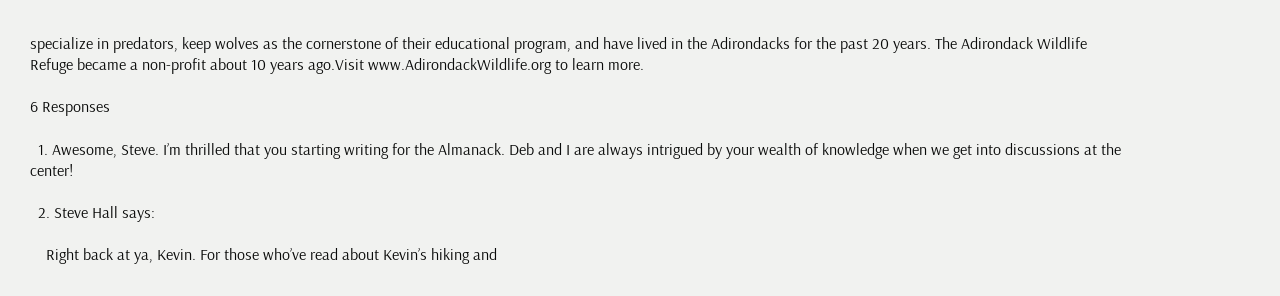specialize in predators, keep wolves as the cornerstone of their educational program, and have lived in the Adirondacks for the past 20 years. The Adirondack Wildlife Refuge became a non-profit about 10 years ago.Visit www.AdirondackWildlife.org to learn more.

6 Responses

  1. Awesome, Steve. I’m thrilled that you starting writing for the Almanack. Deb and I are always intrigued by your wealth of knowledge when we get into discussions at the center!

  2. Steve Hall says:

    Right back at ya, Kevin. For those who’ve read about Kevin’s hiking and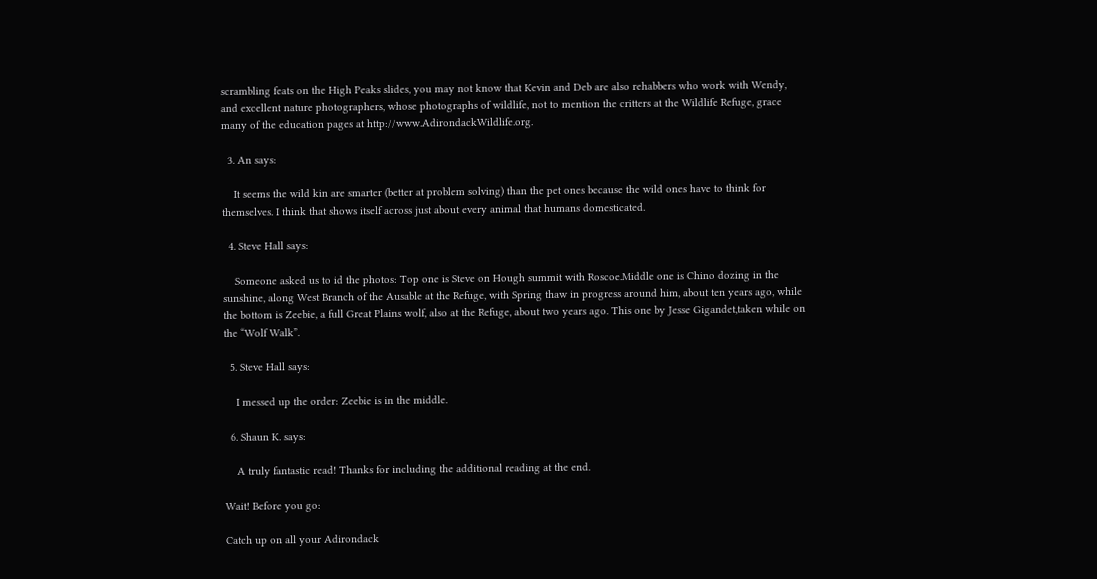scrambling feats on the High Peaks slides, you may not know that Kevin and Deb are also rehabbers who work with Wendy, and excellent nature photographers, whose photographs of wildlife, not to mention the critters at the Wildlife Refuge, grace many of the education pages at http://www.AdirondackWildlife.org.

  3. An says:

    It seems the wild kin are smarter (better at problem solving) than the pet ones because the wild ones have to think for themselves. I think that shows itself across just about every animal that humans domesticated.

  4. Steve Hall says:

    Someone asked us to id the photos: Top one is Steve on Hough summit with Roscoe.Middle one is Chino dozing in the sunshine, along West Branch of the Ausable at the Refuge, with Spring thaw in progress around him, about ten years ago, while the bottom is Zeebie, a full Great Plains wolf, also at the Refuge, about two years ago. This one by Jesse Gigandet,taken while on the “Wolf Walk”.

  5. Steve Hall says:

    I messed up the order: Zeebie is in the middle.

  6. Shaun K. says:

    A truly fantastic read! Thanks for including the additional reading at the end.

Wait! Before you go:

Catch up on all your Adirondack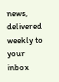news, delivered weekly to your inbox